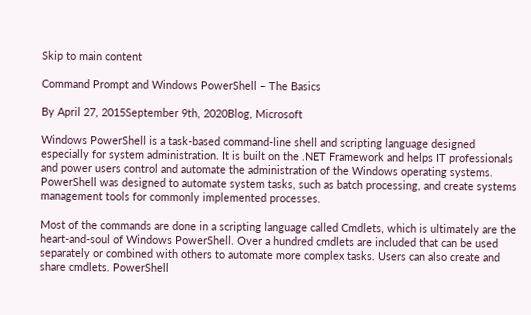Skip to main content

Command Prompt and Windows PowerShell – The Basics

By April 27, 2015September 9th, 2020Blog, Microsoft

Windows PowerShell is a task-based command-line shell and scripting language designed especially for system administration. It is built on the .NET Framework and helps IT professionals and power users control and automate the administration of the Windows operating systems. PowerShell was designed to automate system tasks, such as batch processing, and create systems management tools for commonly implemented processes.

Most of the commands are done in a scripting language called Cmdlets, which is ultimately are the heart-and-soul of Windows PowerShell. Over a hundred cmdlets are included that can be used separately or combined with others to automate more complex tasks. Users can also create and share cmdlets. PowerShell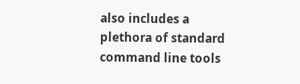also includes a plethora of standard command line tools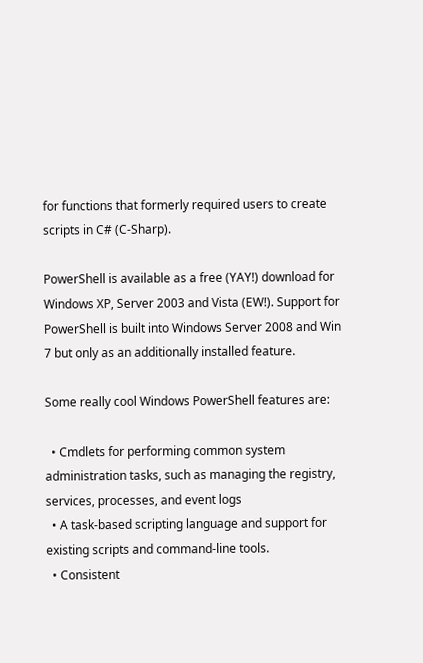for functions that formerly required users to create scripts in C# (C-Sharp).

PowerShell is available as a free (YAY!) download for Windows XP, Server 2003 and Vista (EW!). Support for PowerShell is built into Windows Server 2008 and Win 7 but only as an additionally installed feature.

Some really cool Windows PowerShell features are:

  • Cmdlets for performing common system administration tasks, such as managing the registry, services, processes, and event logs
  • A task-based scripting language and support for existing scripts and command-line tools.
  • Consistent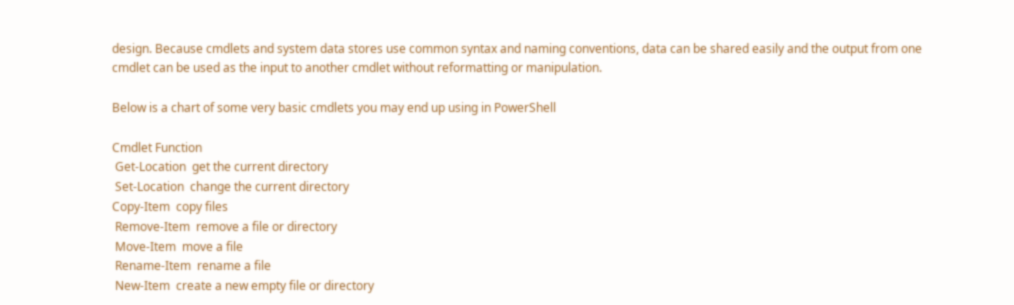design. Because cmdlets and system data stores use common syntax and naming conventions, data can be shared easily and the output from one cmdlet can be used as the input to another cmdlet without reformatting or manipulation.

Below is a chart of some very basic cmdlets you may end up using in PowerShell

Cmdlet Function
 Get-Location  get the current directory
 Set-Location  change the current directory
Copy-Item  copy files
 Remove-Item  remove a file or directory
 Move-Item  move a file
 Rename-Item  rename a file
 New-Item  create a new empty file or directory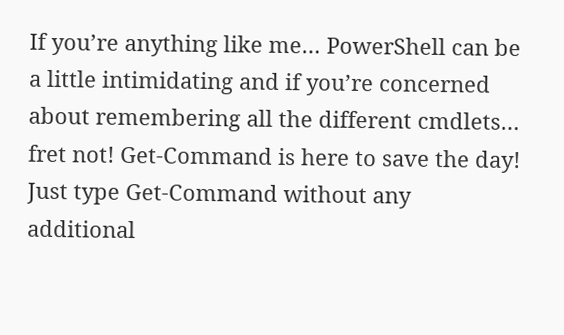If you’re anything like me… PowerShell can be a little intimidating and if you’re concerned about remembering all the different cmdlets… fret not! Get-Command is here to save the day! Just type Get-Command without any additional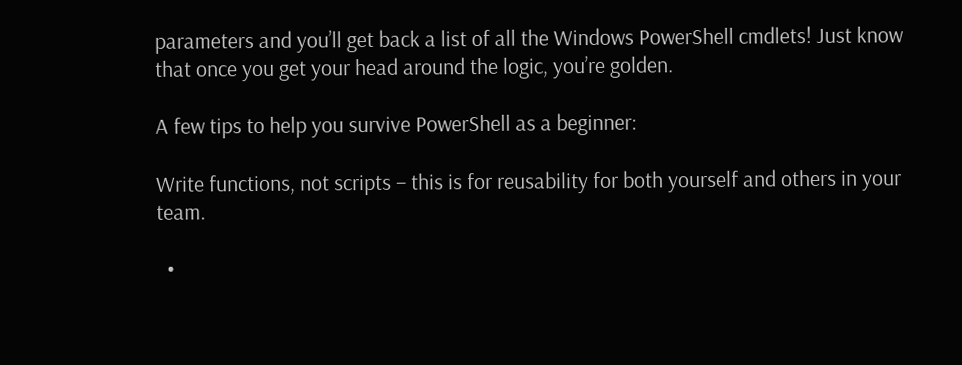parameters and you’ll get back a list of all the Windows PowerShell cmdlets! Just know that once you get your head around the logic, you’re golden.

A few tips to help you survive PowerShell as a beginner:

Write functions, not scripts – this is for reusability for both yourself and others in your team.

  •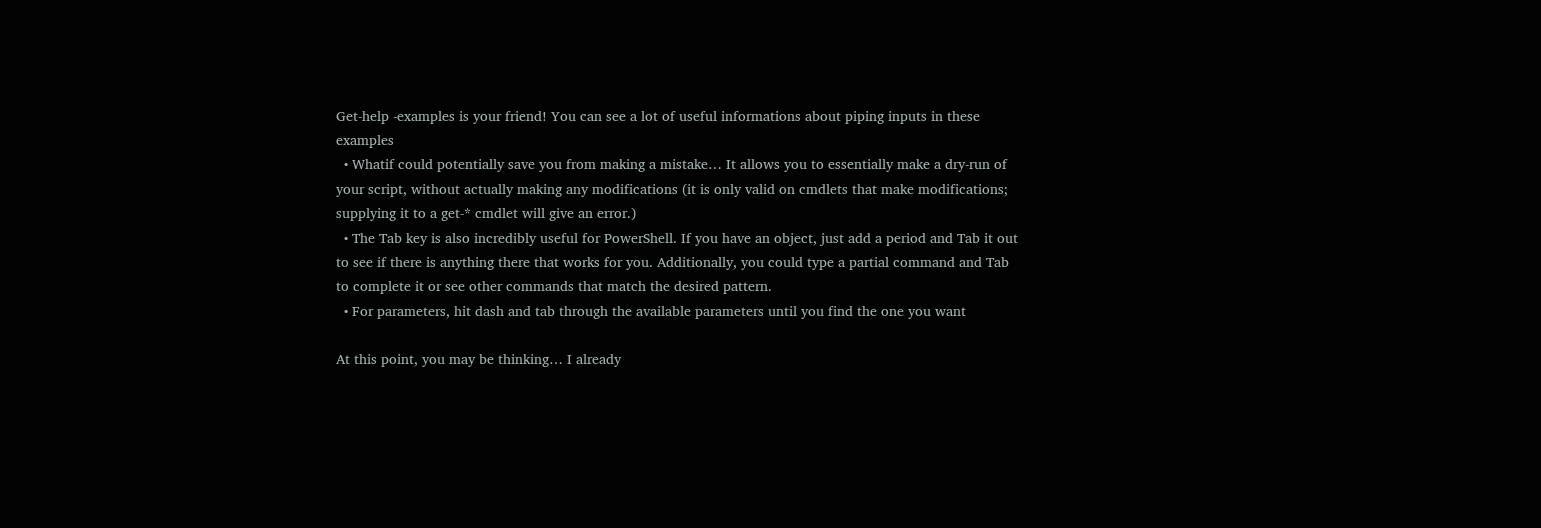Get-help -examples is your friend! You can see a lot of useful informations about piping inputs in these examples
  • Whatif could potentially save you from making a mistake… It allows you to essentially make a dry-run of your script, without actually making any modifications (it is only valid on cmdlets that make modifications; supplying it to a get-* cmdlet will give an error.)
  • The Tab key is also incredibly useful for PowerShell. If you have an object, just add a period and Tab it out to see if there is anything there that works for you. Additionally, you could type a partial command and Tab to complete it or see other commands that match the desired pattern.
  • For parameters, hit dash and tab through the available parameters until you find the one you want

At this point, you may be thinking… I already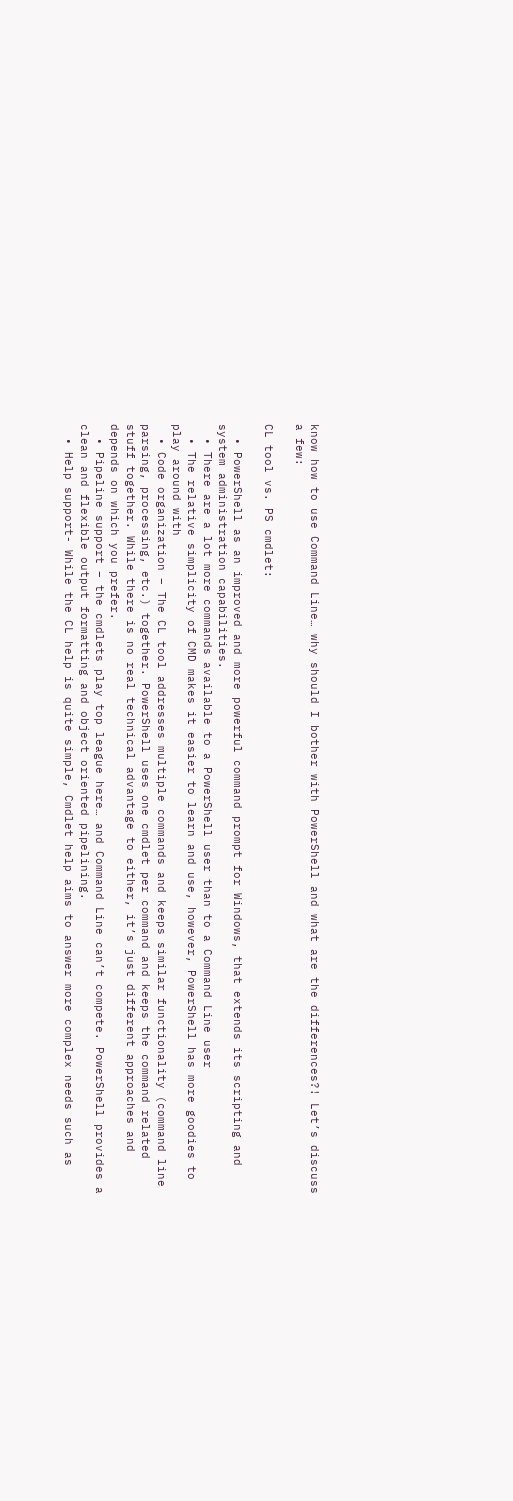know how to use Command Line… why should I bother with PowerShell and what are the differences?! Let’s discuss a few:

CL tool vs. PS cmdlet:

  • PowerShell as an improved and more powerful command prompt for Windows, that extends its scripting and system administration capabilities.
  • There are a lot more commands available to a PowerShell user than to a Command Line user
  • The relative simplicity of CMD makes it easier to learn and use, however, PowerShell has more goodies to play around with
  • Code organization – The CL tool addresses multiple commands and keeps similar functionality (command line parsing, processing, etc.) together. PowerShell uses one cmdlet per command and keeps the command related stuff together. While there is no real technical advantage to either, it’s just different approaches and depends on which you prefer.
  • Pipeline support – the cmdlets play top league here… and Command Line can’t compete. PowerShell provides a clean and flexible output formatting and object oriented pipelining.
  • Help support- While the CL help is quite simple, Cmdlet help aims to answer more complex needs such as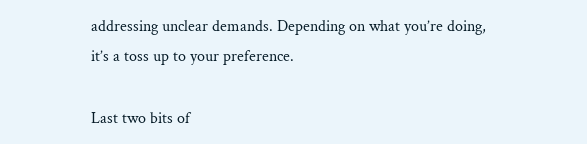addressing unclear demands. Depending on what you’re doing, it’s a toss up to your preference.

Last two bits of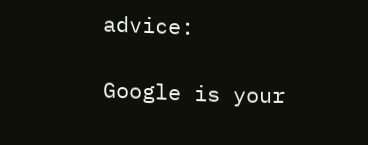advice:

Google is your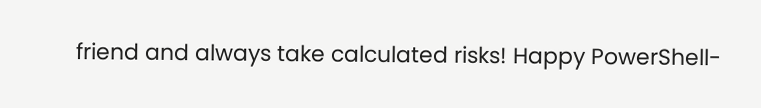friend and always take calculated risks! Happy PowerShell-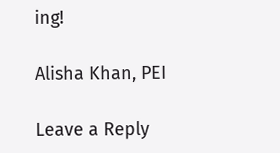ing!

Alisha Khan, PEI

Leave a Reply